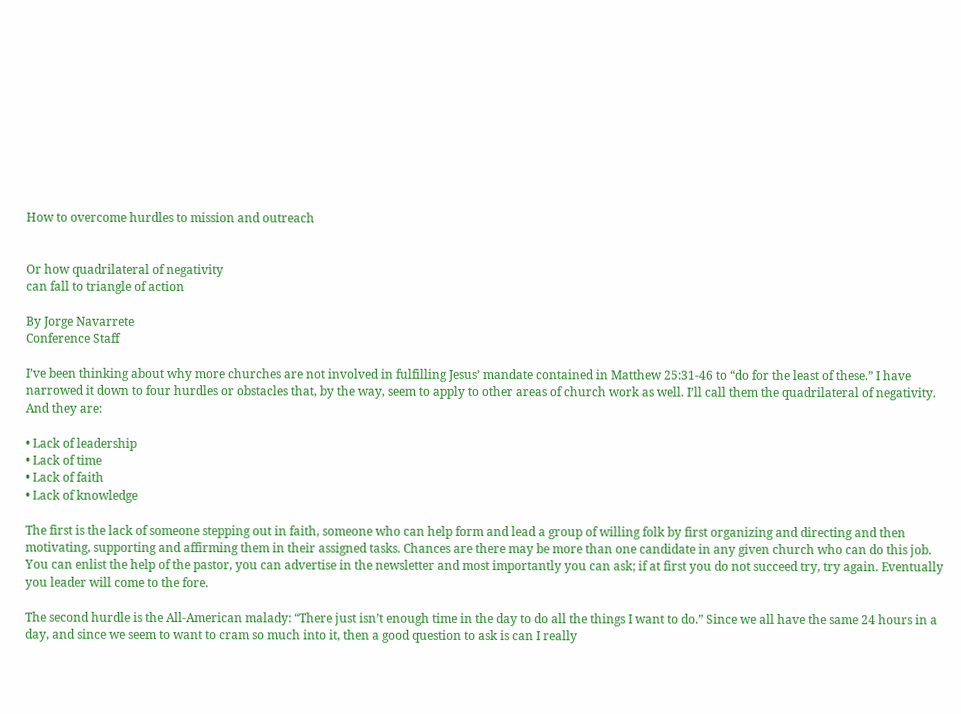How to overcome hurdles to mission and outreach


Or how quadrilateral of negativity
can fall to triangle of action

By Jorge Navarrete
Conference Staff

I’ve been thinking about why more churches are not involved in fulfilling Jesus’ mandate contained in Matthew 25:31-46 to “do for the least of these.” I have narrowed it down to four hurdles or obstacles that, by the way, seem to apply to other areas of church work as well. I’ll call them the quadrilateral of negativity. And they are:

• Lack of leadership
• Lack of time
• Lack of faith
• Lack of knowledge

The first is the lack of someone stepping out in faith, someone who can help form and lead a group of willing folk by first organizing and directing and then motivating, supporting and affirming them in their assigned tasks. Chances are there may be more than one candidate in any given church who can do this job. You can enlist the help of the pastor, you can advertise in the newsletter and most importantly you can ask; if at first you do not succeed try, try again. Eventually you leader will come to the fore.

The second hurdle is the All-American malady: “There just isn’t enough time in the day to do all the things I want to do.” Since we all have the same 24 hours in a day, and since we seem to want to cram so much into it, then a good question to ask is can I really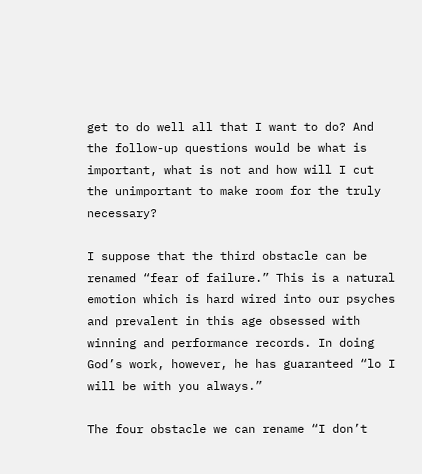get to do well all that I want to do? And the follow-up questions would be what is important, what is not and how will I cut the unimportant to make room for the truly necessary?

I suppose that the third obstacle can be renamed “fear of failure.” This is a natural emotion which is hard wired into our psyches and prevalent in this age obsessed with winning and performance records. In doing God’s work, however, he has guaranteed “lo I will be with you always.”

The four obstacle we can rename “I don’t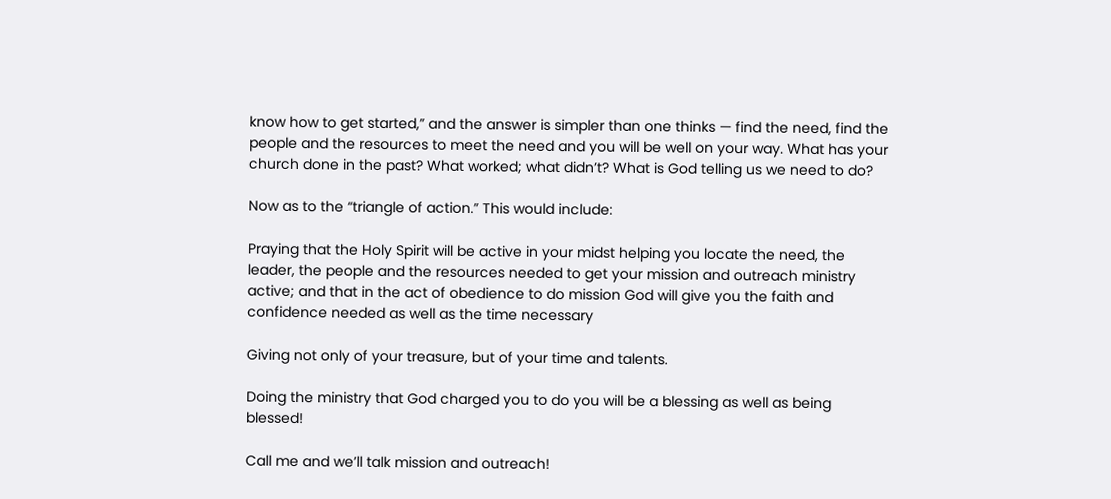know how to get started,” and the answer is simpler than one thinks — find the need, find the people and the resources to meet the need and you will be well on your way. What has your church done in the past? What worked; what didn’t? What is God telling us we need to do?

Now as to the “triangle of action.” This would include:

Praying that the Holy Spirit will be active in your midst helping you locate the need, the leader, the people and the resources needed to get your mission and outreach ministry active; and that in the act of obedience to do mission God will give you the faith and confidence needed as well as the time necessary

Giving not only of your treasure, but of your time and talents.

Doing the ministry that God charged you to do you will be a blessing as well as being blessed!

Call me and we’ll talk mission and outreach!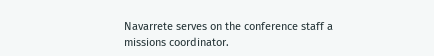Navarrete serves on the conference staff a missions coordinator.